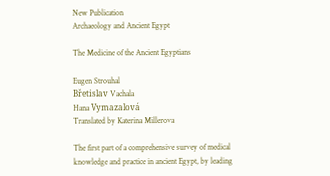New Publication
Archaeology and Ancient Egypt

The Medicine of the Ancient Egyptians

Eugen Strouhal
Břetislav Vachala
Hana Vymazalová
Translated by Katerina Millerova

The first part of a comprehensive survey of medical knowledge and practice in ancient Egypt, by leading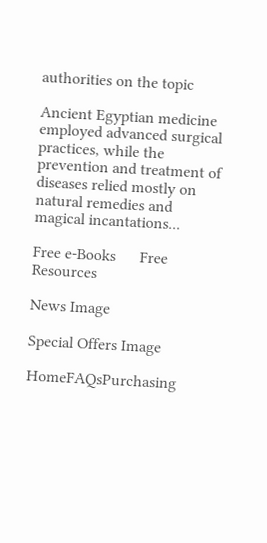authorities on the topic

Ancient Egyptian medicine employed advanced surgical practices, while the prevention and treatment of diseases relied mostly on natural remedies and magical incantations...

Free e-Books      Free Resources

News Image

Special Offers Image

HomeFAQsPurchasing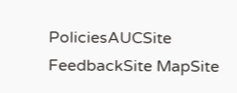PoliciesAUCSite FeedbackSite MapSite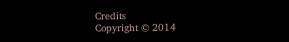Credits
Copyright © 2014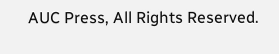AUC Press, All Rights Reserved.